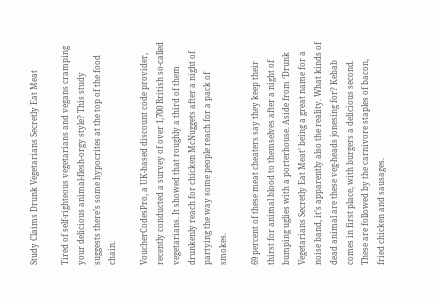Study Claims Drunk Vegetarians Secretly Eat Meat

Tired of self-righteous vegetarians and vegans cramping your delicious animal-flesh-orgy style? This study suggests there’s some hypocrites at the top of the food chain.

VoucherCodesPro, a UK-based discount code provider, recently conducted a survey of over 1,700 British so-called vegetarians. It showed that roughly a third of them drunkenly reach for chicken McNuggets after a night of partying the way some people reach for a pack of smokes.

69 percent of these meat cheaters say they keep their thirst for animal blood to themselves after a night of bumping uglies with a porterhouse. Aside from ‘Drunk Vegetarians Secretly Eat Meat’ being a great name for a noise band, it’s apparently also the reality. What kinds of dead animal are these veg-heads jonesing for? Kebab comes in first place, with burgers a delicious second. These are followed by the carnivore staples of bacon, fried chicken and sausages.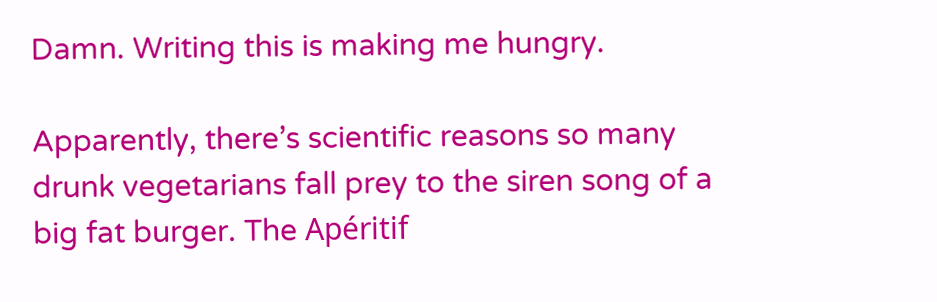Damn. Writing this is making me hungry.

Apparently, there’s scientific reasons so many drunk vegetarians fall prey to the siren song of a big fat burger. The Apéritif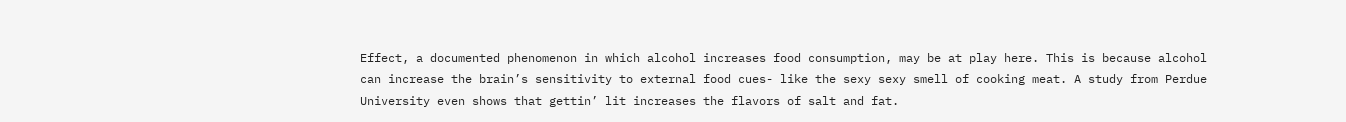Effect, a documented phenomenon in which alcohol increases food consumption, may be at play here. This is because alcohol can increase the brain’s sensitivity to external food cues- like the sexy sexy smell of cooking meat. A study from Perdue University even shows that gettin’ lit increases the flavors of salt and fat.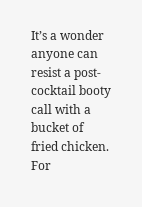It’s a wonder anyone can resist a post-cocktail booty call with a bucket of fried chicken. For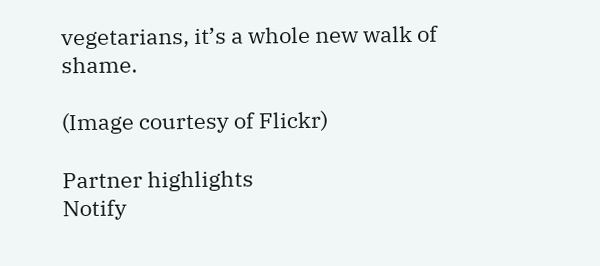vegetarians, it’s a whole new walk of shame.

(Image courtesy of Flickr)

Partner highlights
Notify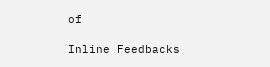of

Inline Feedbacks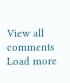View all comments
Load more